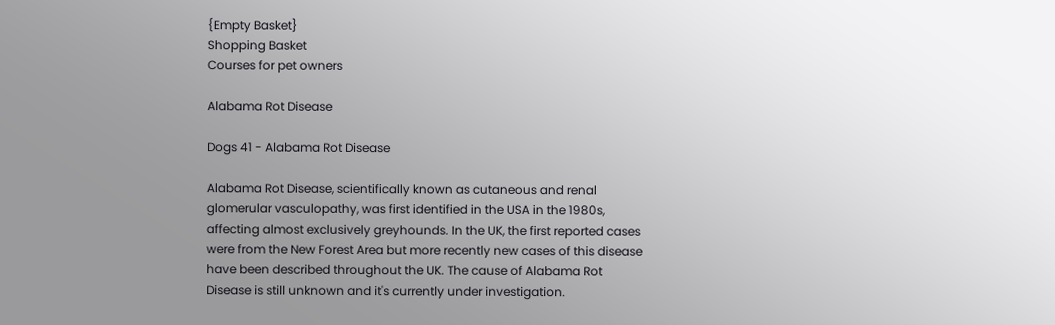{Empty Basket}
Shopping Basket
Courses for pet owners

Alabama Rot Disease

Dogs 41 - Alabama Rot Disease

Alabama Rot Disease, scientifically known as cutaneous and renal glomerular vasculopathy, was first identified in the USA in the 1980s, affecting almost exclusively greyhounds. In the UK, the first reported cases were from the New Forest Area but more recently new cases of this disease have been described throughout the UK. The cause of Alabama Rot Disease is still unknown and it's currently under investigation.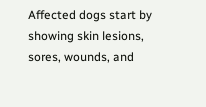Affected dogs start by showing skin lesions, sores, wounds, and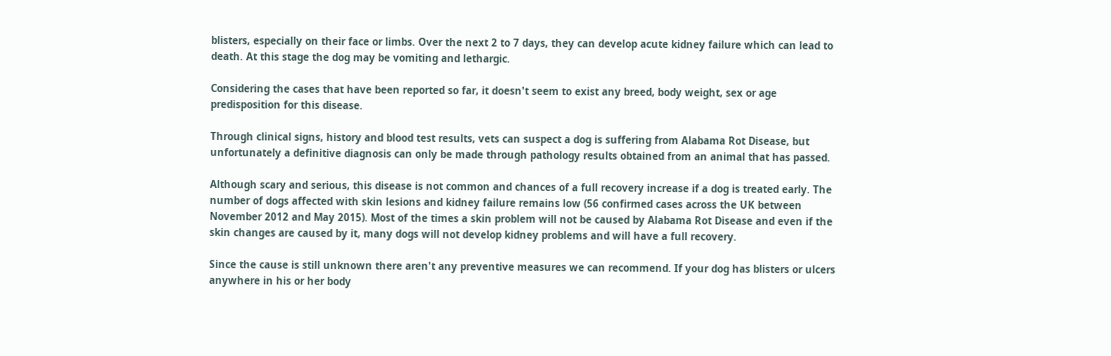blisters, especially on their face or limbs. Over the next 2 to 7 days, they can develop acute kidney failure which can lead to death. At this stage the dog may be vomiting and lethargic.

Considering the cases that have been reported so far, it doesn't seem to exist any breed, body weight, sex or age predisposition for this disease.

Through clinical signs, history and blood test results, vets can suspect a dog is suffering from Alabama Rot Disease, but unfortunately a definitive diagnosis can only be made through pathology results obtained from an animal that has passed.

Although scary and serious, this disease is not common and chances of a full recovery increase if a dog is treated early. The number of dogs affected with skin lesions and kidney failure remains low (56 confirmed cases across the UK between November 2012 and May 2015). Most of the times a skin problem will not be caused by Alabama Rot Disease and even if the skin changes are caused by it, many dogs will not develop kidney problems and will have a full recovery.

Since the cause is still unknown there aren't any preventive measures we can recommend. If your dog has blisters or ulcers anywhere in his or her body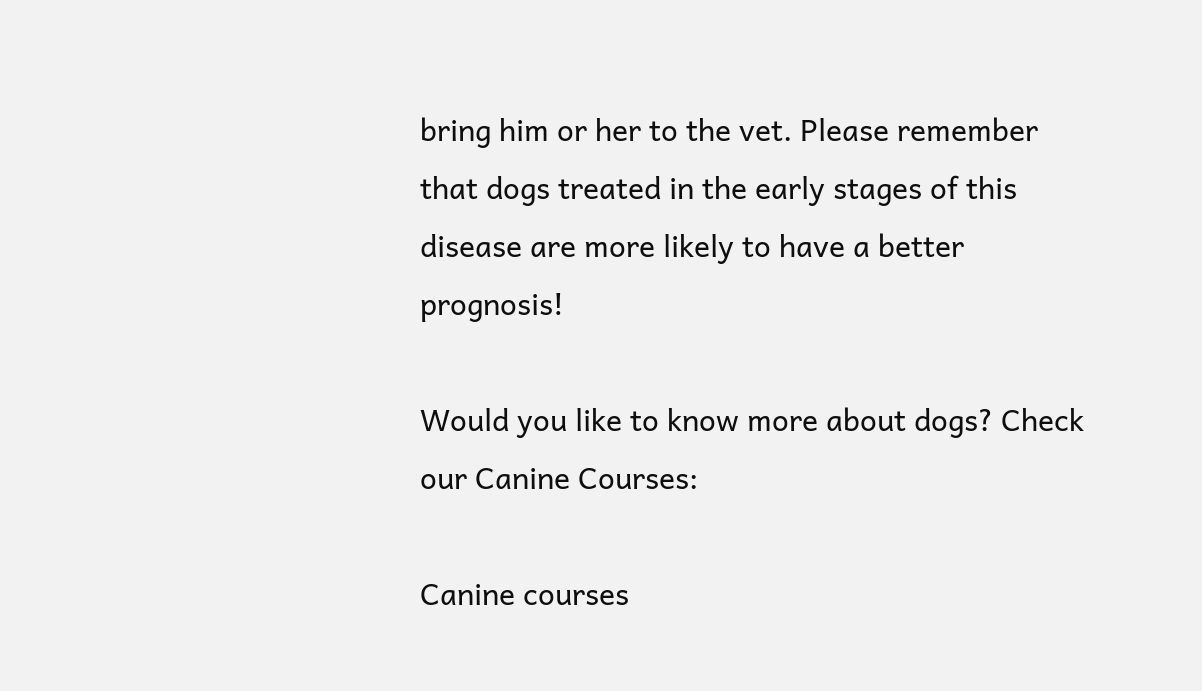bring him or her to the vet. Please remember that dogs treated in the early stages of this disease are more likely to have a better prognosis!

Would you like to know more about dogs? Check our Canine Courses:

Canine courses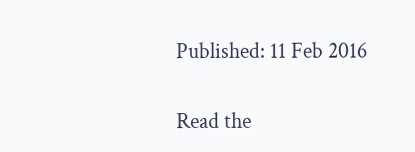Published: 11 Feb 2016

Read the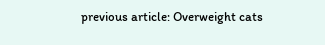previous article: Overweight cats